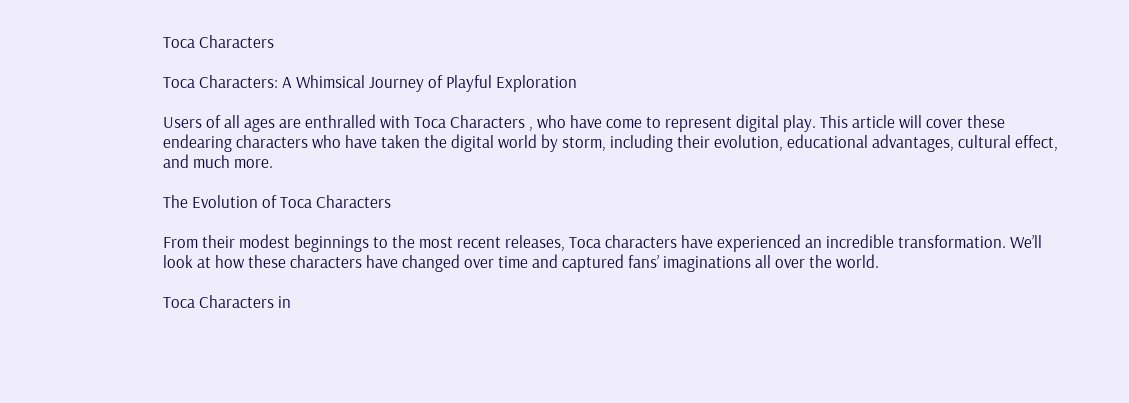Toca Characters

Toca Characters: A Whimsical Journey of Playful Exploration

Users of all ages are enthralled with Toca Characters , who have come to represent digital play. This article will cover these endearing characters who have taken the digital world by storm, including their evolution, educational advantages, cultural effect, and much more.

The Evolution of Toca Characters

From their modest beginnings to the most recent releases, Toca characters have experienced an incredible transformation. We’ll look at how these characters have changed over time and captured fans’ imaginations all over the world.

Toca Characters in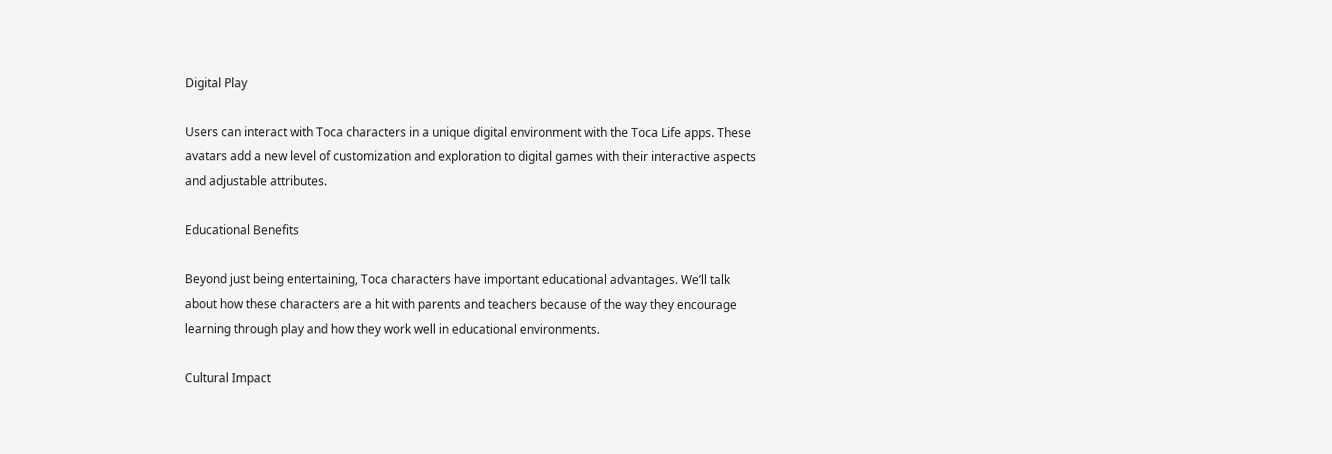Digital Play

Users can interact with Toca characters in a unique digital environment with the Toca Life apps. These avatars add a new level of customization and exploration to digital games with their interactive aspects and adjustable attributes.

Educational Benefits

Beyond just being entertaining, Toca characters have important educational advantages. We’ll talk about how these characters are a hit with parents and teachers because of the way they encourage learning through play and how they work well in educational environments.

Cultural Impact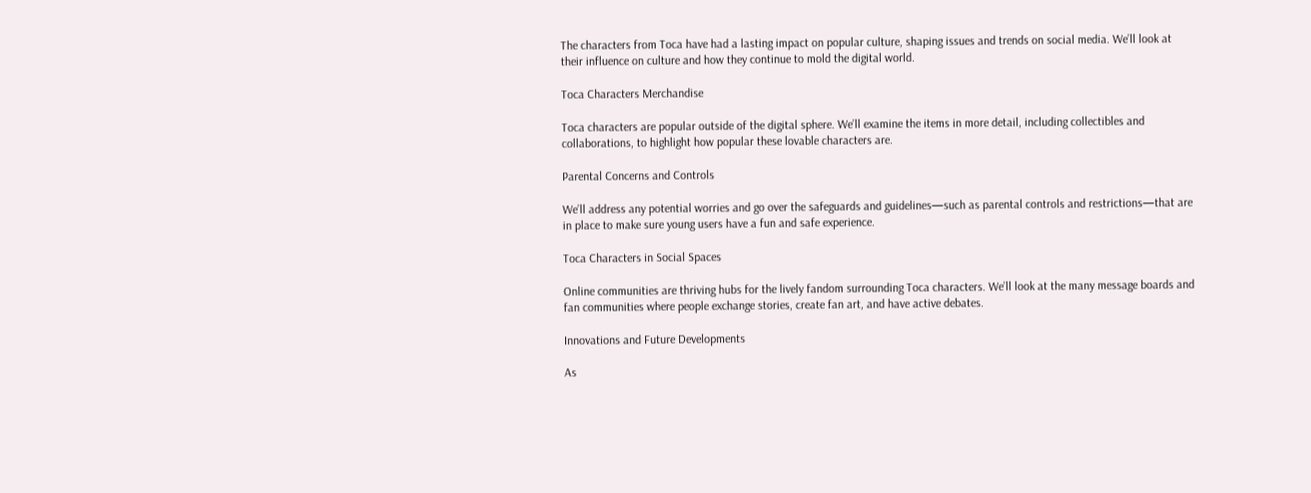The characters from Toca have had a lasting impact on popular culture, shaping issues and trends on social media. We’ll look at their influence on culture and how they continue to mold the digital world.

Toca Characters Merchandise

Toca characters are popular outside of the digital sphere. We’ll examine the items in more detail, including collectibles and collaborations, to highlight how popular these lovable characters are.

Parental Concerns and Controls

We’ll address any potential worries and go over the safeguards and guidelines—such as parental controls and restrictions—that are in place to make sure young users have a fun and safe experience.

Toca Characters in Social Spaces

Online communities are thriving hubs for the lively fandom surrounding Toca characters. We’ll look at the many message boards and fan communities where people exchange stories, create fan art, and have active debates.

Innovations and Future Developments

As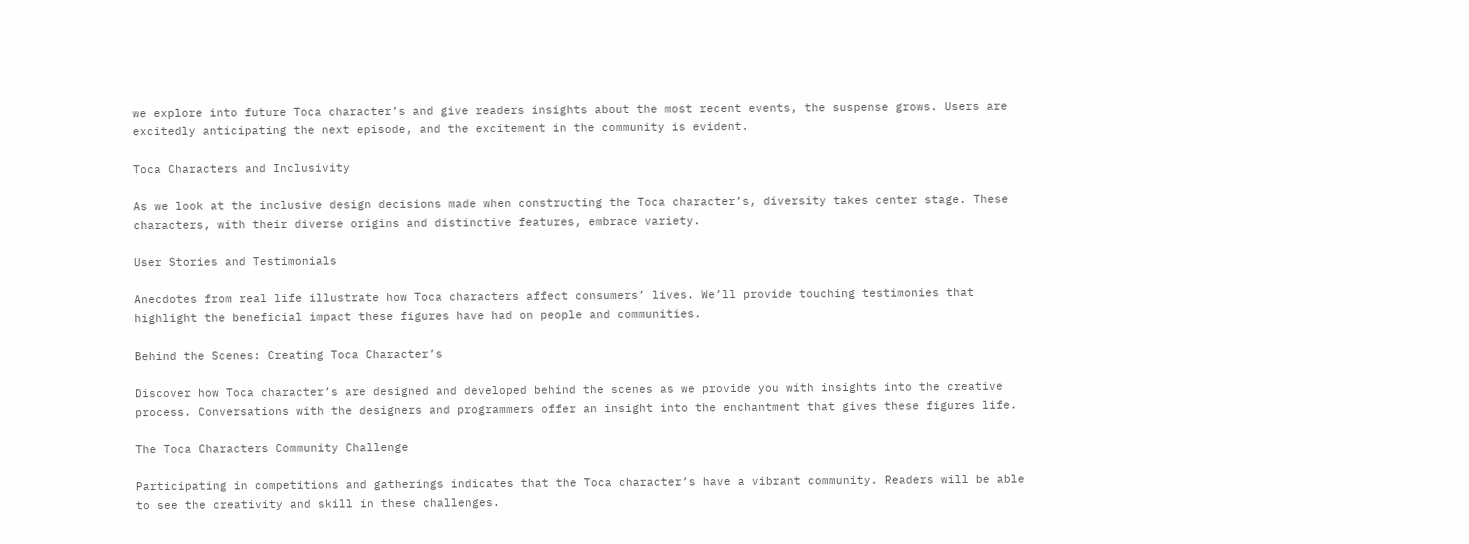we explore into future Toca character’s and give readers insights about the most recent events, the suspense grows. Users are excitedly anticipating the next episode, and the excitement in the community is evident.

Toca Characters and Inclusivity

As we look at the inclusive design decisions made when constructing the Toca character’s, diversity takes center stage. These characters, with their diverse origins and distinctive features, embrace variety.

User Stories and Testimonials

Anecdotes from real life illustrate how Toca characters affect consumers’ lives. We’ll provide touching testimonies that highlight the beneficial impact these figures have had on people and communities.

Behind the Scenes: Creating Toca Character’s

Discover how Toca character’s are designed and developed behind the scenes as we provide you with insights into the creative process. Conversations with the designers and programmers offer an insight into the enchantment that gives these figures life.

The Toca Characters Community Challenge

Participating in competitions and gatherings indicates that the Toca character’s have a vibrant community. Readers will be able to see the creativity and skill in these challenges.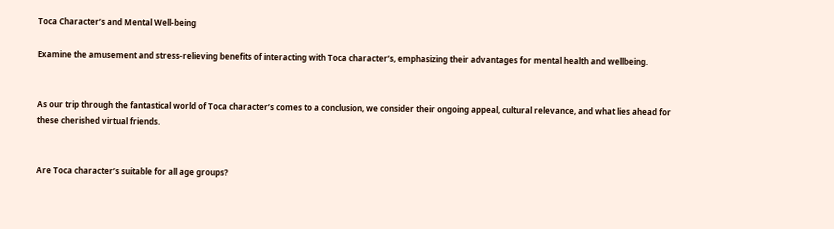Toca Character’s and Mental Well-being

Examine the amusement and stress-relieving benefits of interacting with Toca character’s, emphasizing their advantages for mental health and wellbeing.


As our trip through the fantastical world of Toca character’s comes to a conclusion, we consider their ongoing appeal, cultural relevance, and what lies ahead for these cherished virtual friends.


Are Toca character’s suitable for all age groups?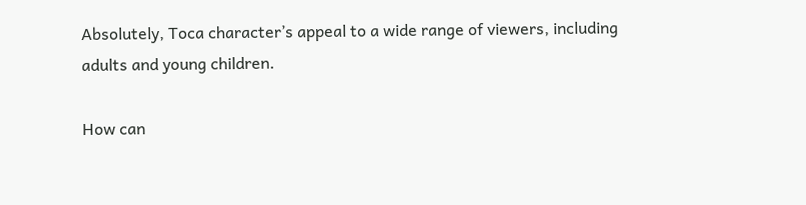Absolutely, Toca character’s appeal to a wide range of viewers, including adults and young children.

How can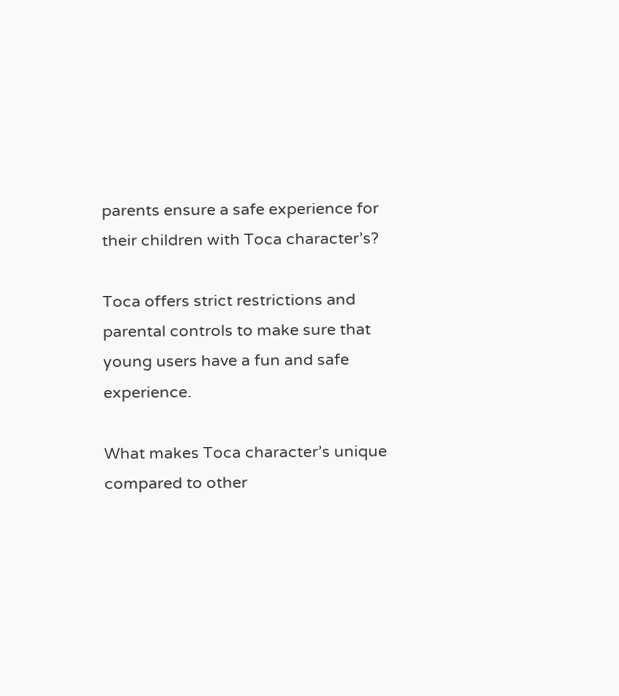parents ensure a safe experience for their children with Toca character’s?

Toca offers strict restrictions and parental controls to make sure that young users have a fun and safe experience.

What makes Toca character’s unique compared to other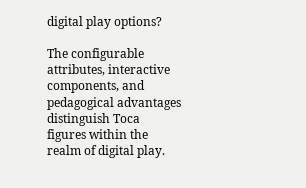digital play options?

The configurable attributes, interactive components, and pedagogical advantages distinguish Toca figures within the realm of digital play.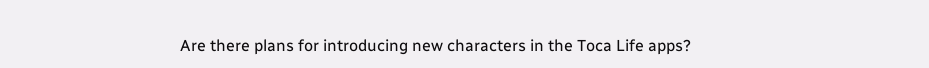Are there plans for introducing new characters in the Toca Life apps?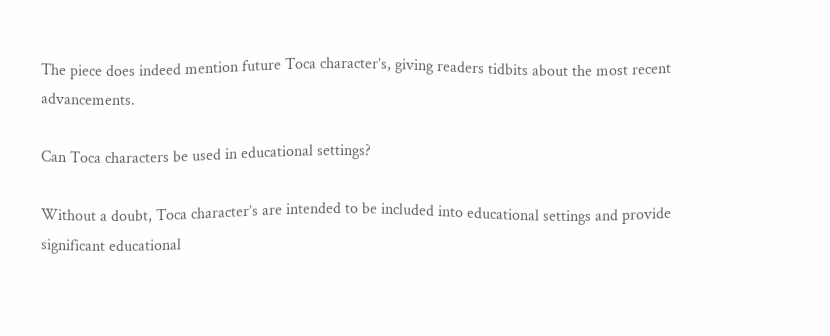The piece does indeed mention future Toca character’s, giving readers tidbits about the most recent advancements.

Can Toca characters be used in educational settings?

Without a doubt, Toca character’s are intended to be included into educational settings and provide significant educational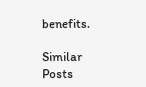benefits.

Similar Posts